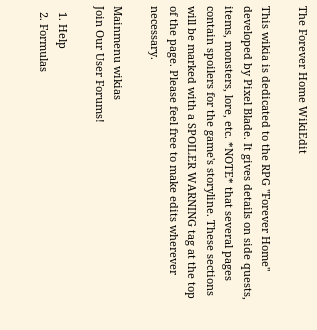The Forever Home WikiEdit

This wikia is dedicated to the RPG "Forever Home" developed by Pixel Blade. It gives details on side quests, items, monsters, lore, etc. *NOTE* that several pages contain spoilers for the game's storyline. These sections will be marked with a SPOILER WARNING tag at the top of the page. Please feel free to make edits wherever necessary.

Mainmenu wikias
Join Our User Forums!

  1. Help
  2. Formulas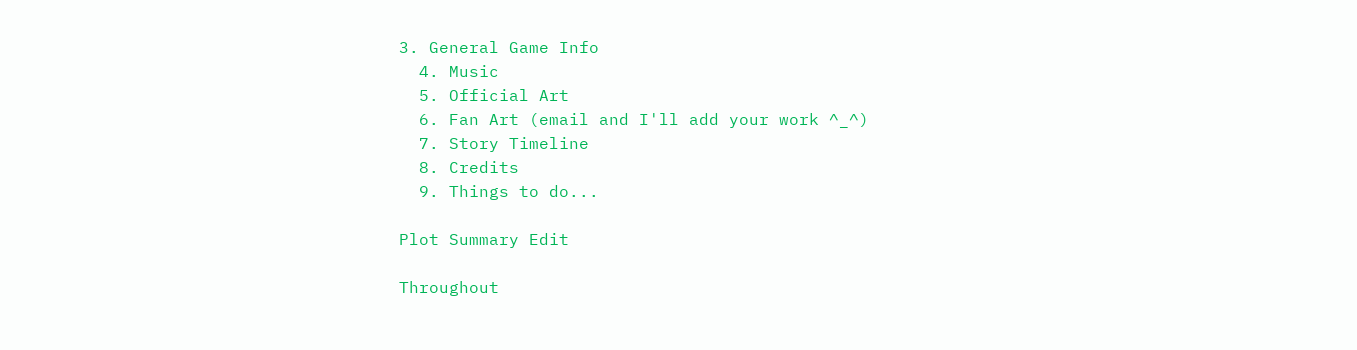3. General Game Info
  4. Music
  5. Official Art
  6. Fan Art (email and I'll add your work ^_^)
  7. Story Timeline
  8. Credits
  9. Things to do...

Plot Summary Edit

Throughout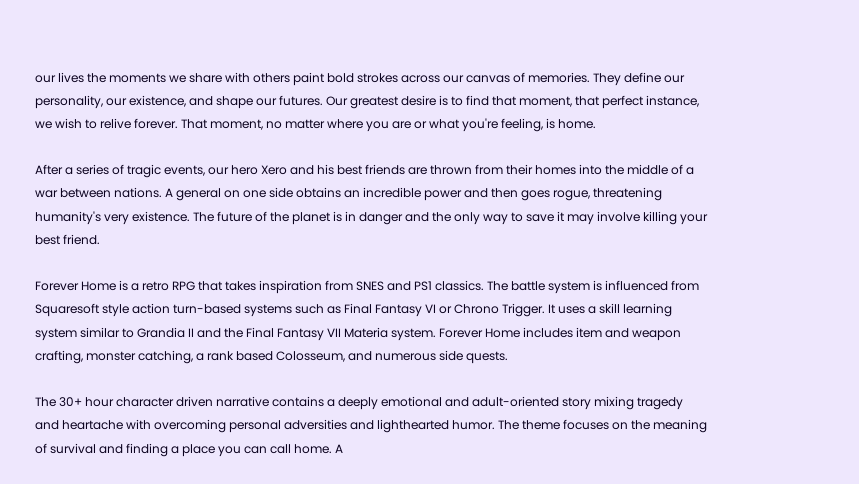our lives the moments we share with others paint bold strokes across our canvas of memories. They define our personality, our existence, and shape our futures. Our greatest desire is to find that moment, that perfect instance, we wish to relive forever. That moment, no matter where you are or what you're feeling, is home.

After a series of tragic events, our hero Xero and his best friends are thrown from their homes into the middle of a war between nations. A general on one side obtains an incredible power and then goes rogue, threatening humanity's very existence. The future of the planet is in danger and the only way to save it may involve killing your best friend.

Forever Home is a retro RPG that takes inspiration from SNES and PS1 classics. The battle system is influenced from Squaresoft style action turn-based systems such as Final Fantasy VI or Chrono Trigger. It uses a skill learning system similar to Grandia II and the Final Fantasy VII Materia system. Forever Home includes item and weapon crafting, monster catching, a rank based Colosseum, and numerous side quests.

The 30+ hour character driven narrative contains a deeply emotional and adult-oriented story mixing tragedy and heartache with overcoming personal adversities and lighthearted humor. The theme focuses on the meaning of survival and finding a place you can call home. A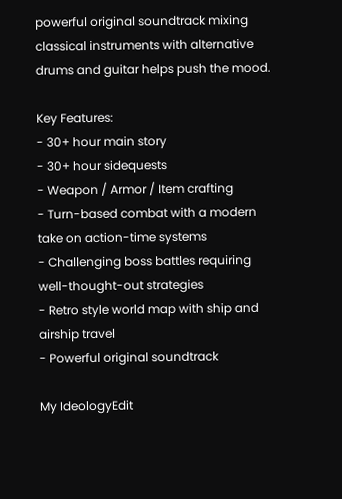powerful original soundtrack mixing classical instruments with alternative drums and guitar helps push the mood.

Key Features:
- 30+ hour main story
- 30+ hour sidequests
- Weapon / Armor / Item crafting
- Turn-based combat with a modern take on action-time systems
- Challenging boss battles requiring well-thought-out strategies
- Retro style world map with ship and airship travel
- Powerful original soundtrack

My IdeologyEdit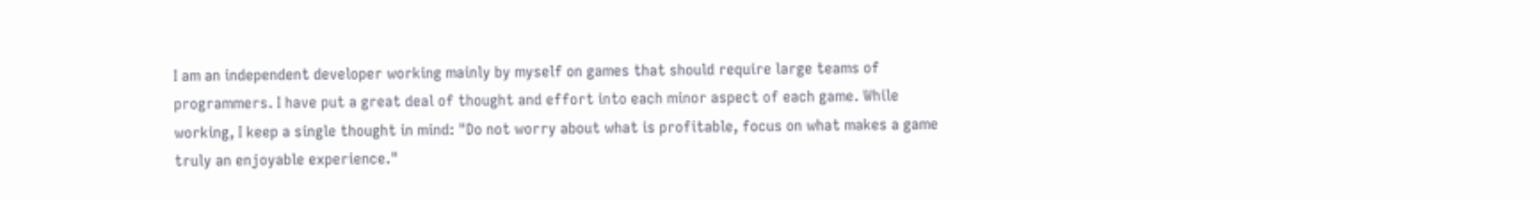I am an independent developer working mainly by myself on games that should require large teams of programmers. I have put a great deal of thought and effort into each minor aspect of each game. While working, I keep a single thought in mind: "Do not worry about what is profitable, focus on what makes a game truly an enjoyable experience."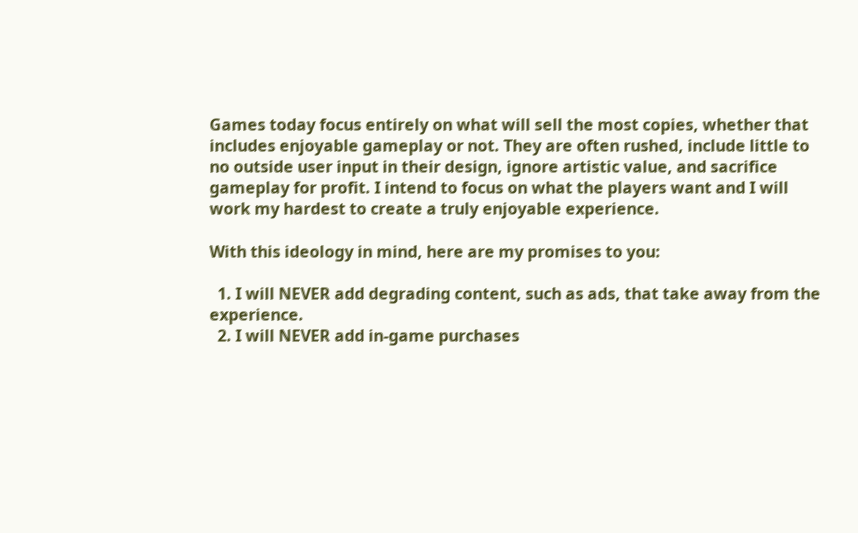Games today focus entirely on what will sell the most copies, whether that includes enjoyable gameplay or not. They are often rushed, include little to no outside user input in their design, ignore artistic value, and sacrifice gameplay for profit. I intend to focus on what the players want and I will work my hardest to create a truly enjoyable experience.

With this ideology in mind, here are my promises to you:

  1. I will NEVER add degrading content, such as ads, that take away from the experience.
  2. I will NEVER add in-game purchases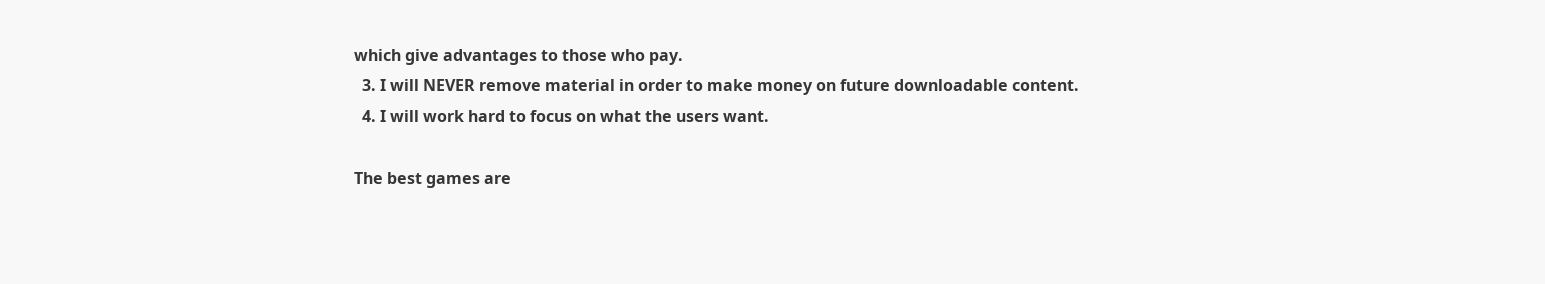which give advantages to those who pay.
  3. I will NEVER remove material in order to make money on future downloadable content.
  4. I will work hard to focus on what the users want.

The best games are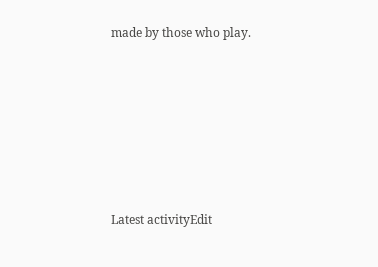made by those who play.







Latest activityEdit